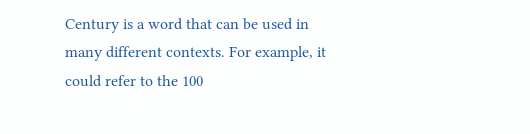Century is a word that can be used in many different contexts. For example, it could refer to the 100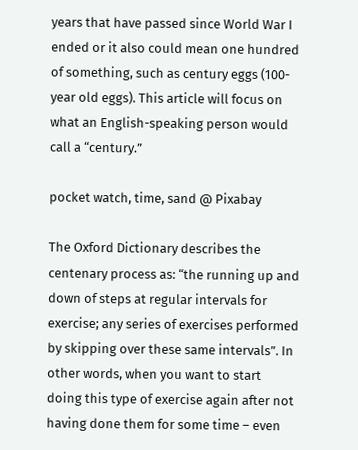years that have passed since World War I ended or it also could mean one hundred of something, such as century eggs (100-year old eggs). This article will focus on what an English-speaking person would call a “century.”

pocket watch, time, sand @ Pixabay

The Oxford Dictionary describes the centenary process as: “the running up and down of steps at regular intervals for exercise; any series of exercises performed by skipping over these same intervals”. In other words, when you want to start doing this type of exercise again after not having done them for some time – even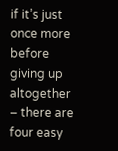if it’s just once more before giving up altogether – there are four easy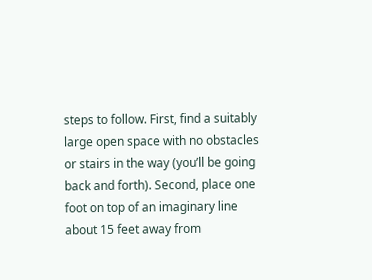steps to follow. First, find a suitably large open space with no obstacles or stairs in the way (you’ll be going back and forth). Second, place one foot on top of an imaginary line about 15 feet away from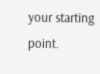your starting point.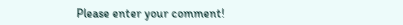Please enter your comment!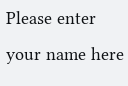Please enter your name here